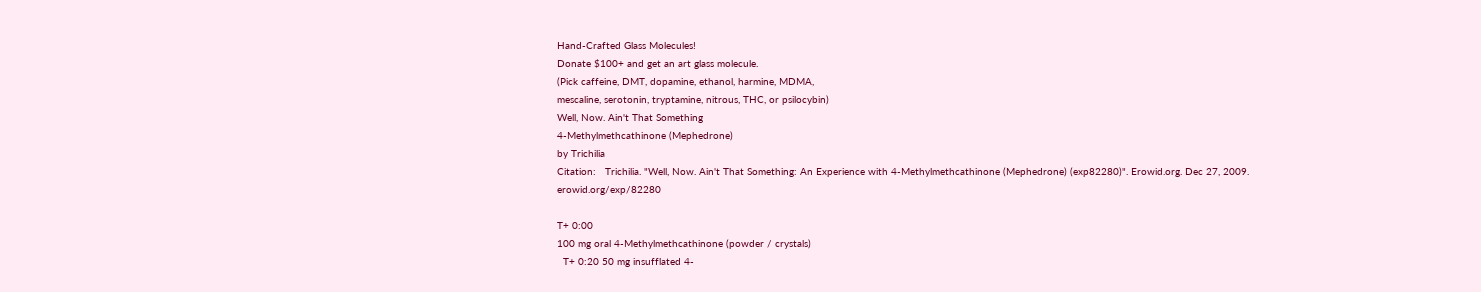Hand-Crafted Glass Molecules!
Donate $100+ and get an art glass molecule.
(Pick caffeine, DMT, dopamine, ethanol, harmine, MDMA,
mescaline, serotonin, tryptamine, nitrous, THC, or psilocybin)
Well, Now. Ain't That Something
4-Methylmethcathinone (Mephedrone)
by Trichilia
Citation:   Trichilia. "Well, Now. Ain't That Something: An Experience with 4-Methylmethcathinone (Mephedrone) (exp82280)". Erowid.org. Dec 27, 2009. erowid.org/exp/82280

T+ 0:00
100 mg oral 4-Methylmethcathinone (powder / crystals)
  T+ 0:20 50 mg insufflated 4-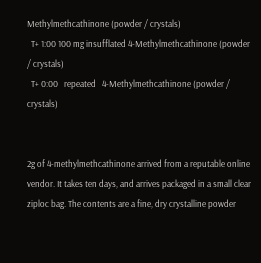Methylmethcathinone (powder / crystals)
  T+ 1:00 100 mg insufflated 4-Methylmethcathinone (powder / crystals)
  T+ 0:00   repeated   4-Methylmethcathinone (powder / crystals)


2g of 4-methylmethcathinone arrived from a reputable online vendor. It takes ten days, and arrives packaged in a small clear ziploc bag. The contents are a fine, dry crystalline powder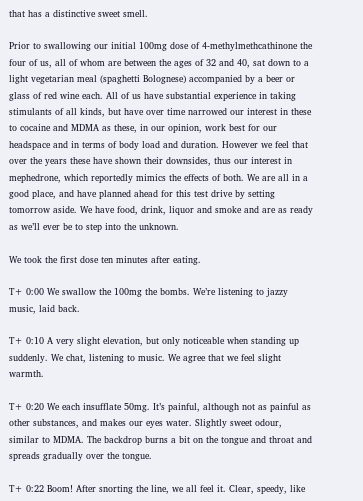that has a distinctive sweet smell.

Prior to swallowing our initial 100mg dose of 4-methylmethcathinone the four of us, all of whom are between the ages of 32 and 40, sat down to a light vegetarian meal (spaghetti Bolognese) accompanied by a beer or glass of red wine each. All of us have substantial experience in taking stimulants of all kinds, but have over time narrowed our interest in these to cocaine and MDMA as these, in our opinion, work best for our headspace and in terms of body load and duration. However we feel that over the years these have shown their downsides, thus our interest in mephedrone, which reportedly mimics the effects of both. We are all in a good place, and have planned ahead for this test drive by setting tomorrow aside. We have food, drink, liquor and smoke and are as ready as we’ll ever be to step into the unknown.

We took the first dose ten minutes after eating.

T+ 0:00 We swallow the 100mg the bombs. We’re listening to jazzy music, laid back.

T+ 0:10 A very slight elevation, but only noticeable when standing up suddenly. We chat, listening to music. We agree that we feel slight warmth.

T+ 0:20 We each insufflate 50mg. It’s painful, although not as painful as other substances, and makes our eyes water. Slightly sweet odour, similar to MDMA. The backdrop burns a bit on the tongue and throat and spreads gradually over the tongue.

T+ 0:22 Boom! After snorting the line, we all feel it. Clear, speedy, like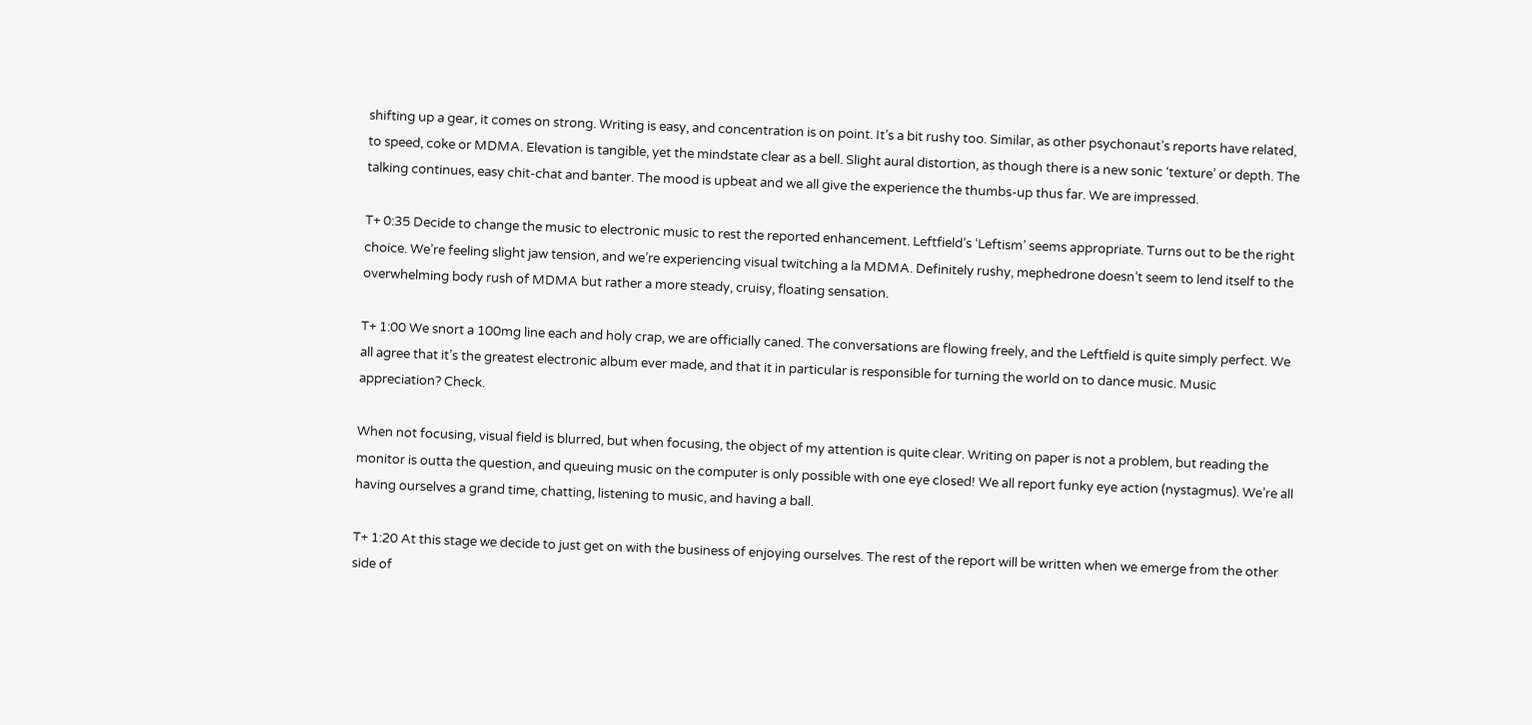shifting up a gear, it comes on strong. Writing is easy, and concentration is on point. It’s a bit rushy too. Similar, as other psychonaut’s reports have related, to speed, coke or MDMA. Elevation is tangible, yet the mindstate clear as a bell. Slight aural distortion, as though there is a new sonic ‘texture’ or depth. The talking continues, easy chit-chat and banter. The mood is upbeat and we all give the experience the thumbs-up thus far. We are impressed.

T+ 0:35 Decide to change the music to electronic music to rest the reported enhancement. Leftfield’s ‘Leftism’ seems appropriate. Turns out to be the right choice. We’re feeling slight jaw tension, and we’re experiencing visual twitching a la MDMA. Definitely rushy, mephedrone doesn’t seem to lend itself to the overwhelming body rush of MDMA but rather a more steady, cruisy, floating sensation.

T+ 1:00 We snort a 100mg line each and holy crap, we are officially caned. The conversations are flowing freely, and the Leftfield is quite simply perfect. We all agree that it’s the greatest electronic album ever made, and that it in particular is responsible for turning the world on to dance music. Music appreciation? Check.

When not focusing, visual field is blurred, but when focusing, the object of my attention is quite clear. Writing on paper is not a problem, but reading the monitor is outta the question, and queuing music on the computer is only possible with one eye closed! We all report funky eye action (nystagmus). We’re all having ourselves a grand time, chatting, listening to music, and having a ball.

T+ 1:20 At this stage we decide to just get on with the business of enjoying ourselves. The rest of the report will be written when we emerge from the other side of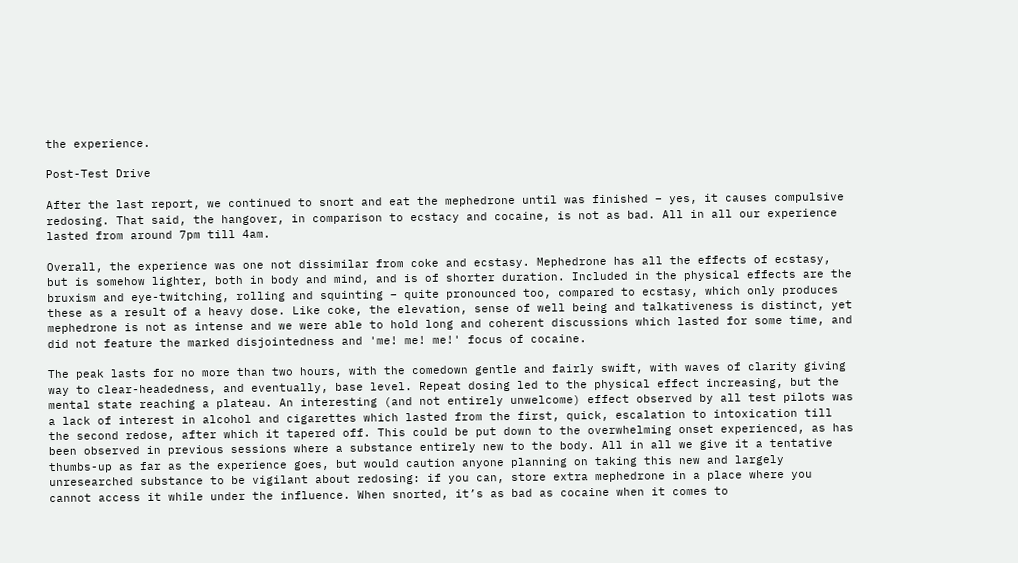the experience.

Post-Test Drive

After the last report, we continued to snort and eat the mephedrone until was finished – yes, it causes compulsive redosing. That said, the hangover, in comparison to ecstacy and cocaine, is not as bad. All in all our experience lasted from around 7pm till 4am.

Overall, the experience was one not dissimilar from coke and ecstasy. Mephedrone has all the effects of ecstasy, but is somehow lighter, both in body and mind, and is of shorter duration. Included in the physical effects are the bruxism and eye-twitching, rolling and squinting – quite pronounced too, compared to ecstasy, which only produces these as a result of a heavy dose. Like coke, the elevation, sense of well being and talkativeness is distinct, yet mephedrone is not as intense and we were able to hold long and coherent discussions which lasted for some time, and did not feature the marked disjointedness and 'me! me! me!' focus of cocaine.

The peak lasts for no more than two hours, with the comedown gentle and fairly swift, with waves of clarity giving way to clear-headedness, and eventually, base level. Repeat dosing led to the physical effect increasing, but the mental state reaching a plateau. An interesting (and not entirely unwelcome) effect observed by all test pilots was a lack of interest in alcohol and cigarettes which lasted from the first, quick, escalation to intoxication till the second redose, after which it tapered off. This could be put down to the overwhelming onset experienced, as has been observed in previous sessions where a substance entirely new to the body. All in all we give it a tentative thumbs-up as far as the experience goes, but would caution anyone planning on taking this new and largely unresearched substance to be vigilant about redosing: if you can, store extra mephedrone in a place where you cannot access it while under the influence. When snorted, it’s as bad as cocaine when it comes to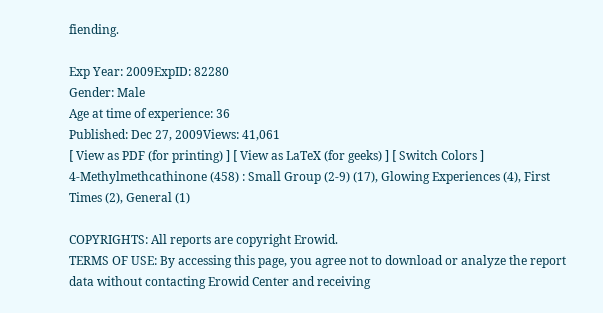fiending.

Exp Year: 2009ExpID: 82280
Gender: Male
Age at time of experience: 36
Published: Dec 27, 2009Views: 41,061
[ View as PDF (for printing) ] [ View as LaTeX (for geeks) ] [ Switch Colors ]
4-Methylmethcathinone (458) : Small Group (2-9) (17), Glowing Experiences (4), First Times (2), General (1)

COPYRIGHTS: All reports are copyright Erowid.
TERMS OF USE: By accessing this page, you agree not to download or analyze the report data without contacting Erowid Center and receiving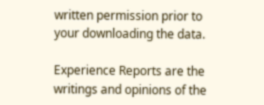written permission prior to your downloading the data.

Experience Reports are the writings and opinions of the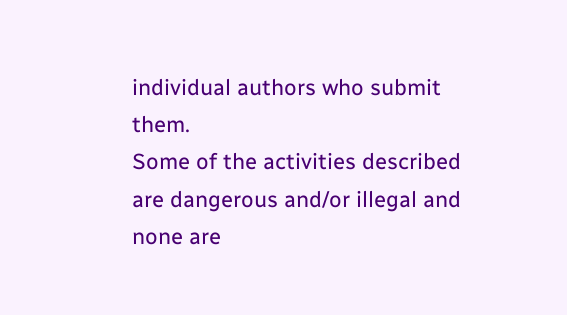individual authors who submit them.
Some of the activities described are dangerous and/or illegal and none are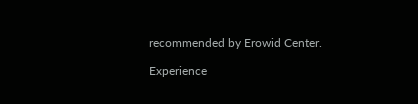recommended by Erowid Center.

Experience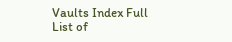Vaults Index Full List of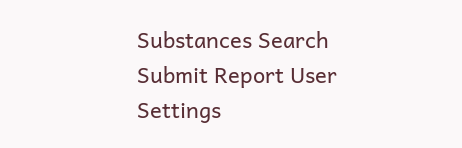Substances Search Submit Report User Settings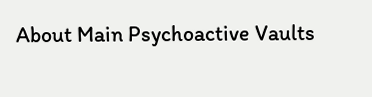About Main Psychoactive Vaults